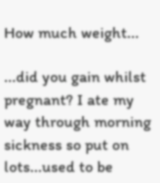How much weight...

...did you gain whilst pregnant? I ate my way through morning sickness so put on lots...used to be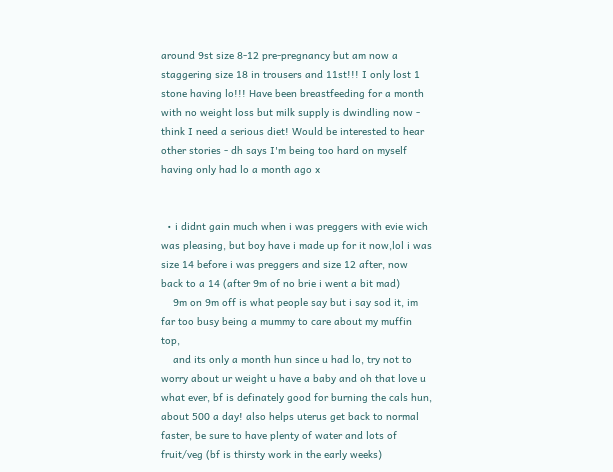around 9st size 8-12 pre-pregnancy but am now a staggering size 18 in trousers and 11st!!! I only lost 1 stone having lo!!! Have been breastfeeding for a month with no weight loss but milk supply is dwindling now - think I need a serious diet! Would be interested to hear other stories - dh says I'm being too hard on myself having only had lo a month ago x


  • i didnt gain much when i was preggers with evie wich was pleasing, but boy have i made up for it now,lol i was size 14 before i was preggers and size 12 after, now back to a 14 (after 9m of no brie i went a bit mad)
    9m on 9m off is what people say but i say sod it, im far too busy being a mummy to care about my muffin top,
    and its only a month hun since u had lo, try not to worry about ur weight u have a baby and oh that love u what ever, bf is definately good for burning the cals hun, about 500 a day! also helps uterus get back to normal faster, be sure to have plenty of water and lots of fruit/veg (bf is thirsty work in the early weeks)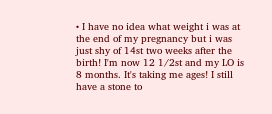• I have no idea what weight i was at the end of my pregnancy but i was just shy of 14st two weeks after the birth! I'm now 12 1/2st and my LO is 8 months. It's taking me ages! I still have a stone to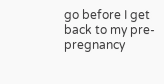go before I get back to my pre-pregnancy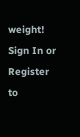weight!
Sign In or Register to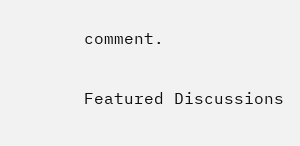comment.

Featured Discussions